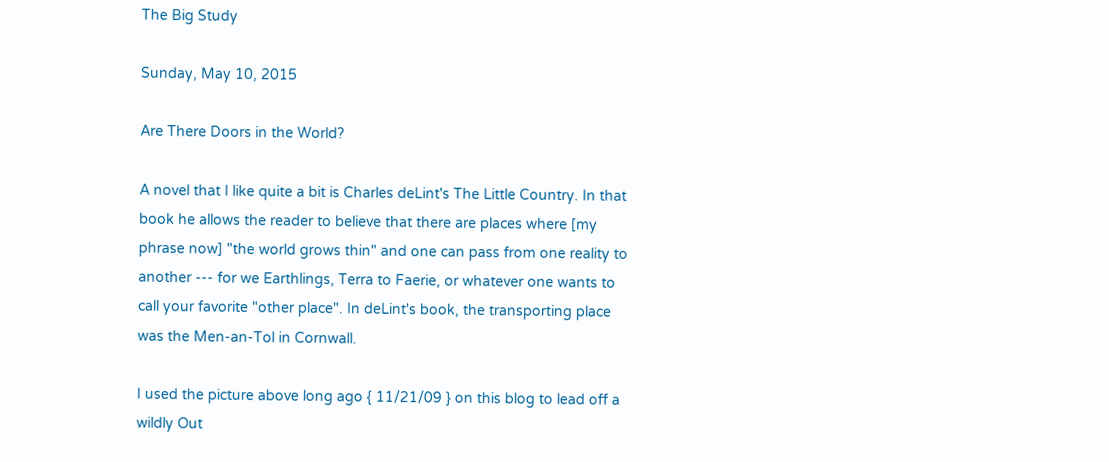The Big Study

Sunday, May 10, 2015

Are There Doors in the World?

A novel that I like quite a bit is Charles deLint's The Little Country. In that book he allows the reader to believe that there are places where [my phrase now] "the world grows thin" and one can pass from one reality to another --- for we Earthlings, Terra to Faerie, or whatever one wants to call your favorite "other place". In deLint's book, the transporting place was the Men-an-Tol in Cornwall.

I used the picture above long ago { 11/21/09 } on this blog to lead off a wildly Out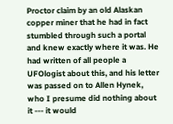Proctor claim by an old Alaskan copper miner that he had in fact stumbled through such a portal and knew exactly where it was. He had written of all people a UFOlogist about this, and his letter was passed on to Allen Hynek, who I presume did nothing about it --- it would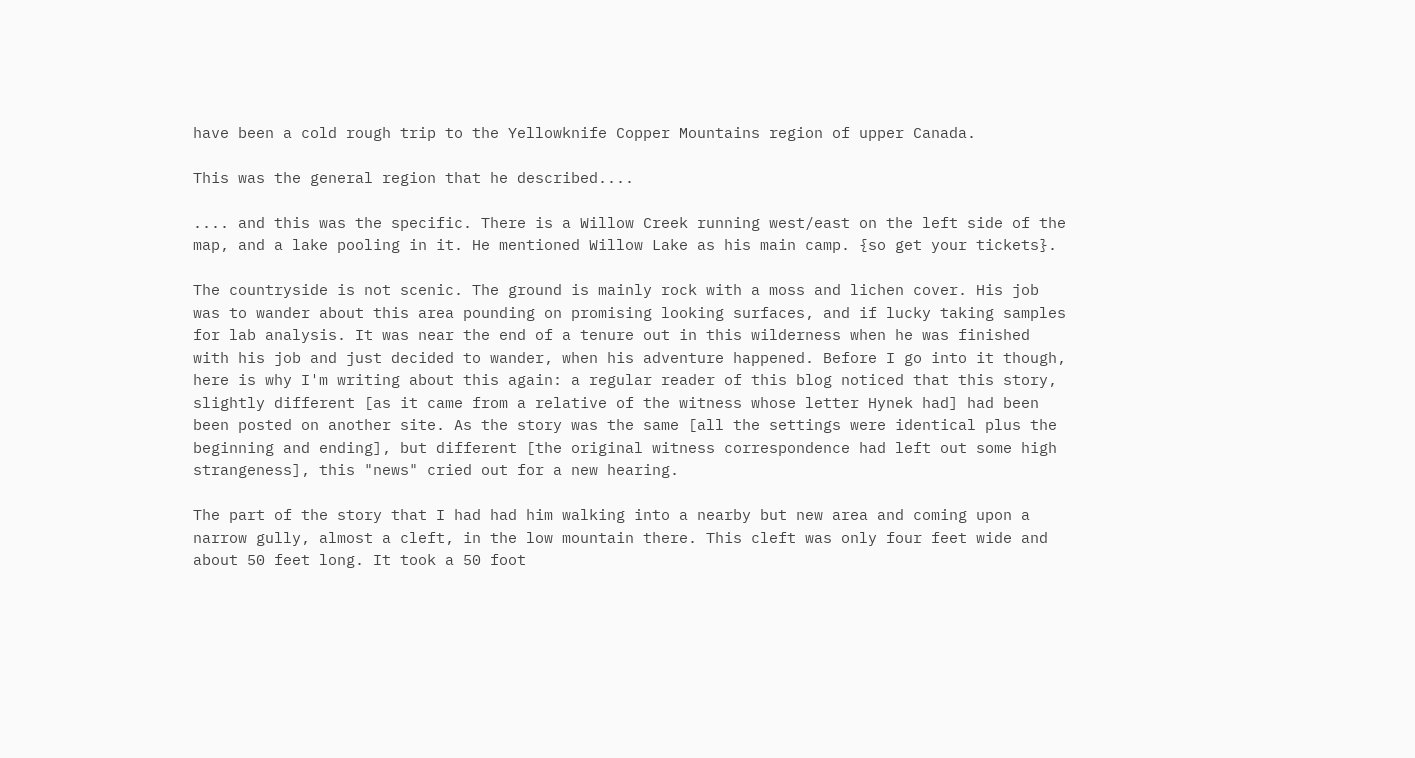have been a cold rough trip to the Yellowknife Copper Mountains region of upper Canada.

This was the general region that he described....

.... and this was the specific. There is a Willow Creek running west/east on the left side of the map, and a lake pooling in it. He mentioned Willow Lake as his main camp. {so get your tickets}.

The countryside is not scenic. The ground is mainly rock with a moss and lichen cover. His job was to wander about this area pounding on promising looking surfaces, and if lucky taking samples for lab analysis. It was near the end of a tenure out in this wilderness when he was finished with his job and just decided to wander, when his adventure happened. Before I go into it though, here is why I'm writing about this again: a regular reader of this blog noticed that this story, slightly different [as it came from a relative of the witness whose letter Hynek had] had been been posted on another site. As the story was the same [all the settings were identical plus the beginning and ending], but different [the original witness correspondence had left out some high strangeness], this "news" cried out for a new hearing.

The part of the story that I had had him walking into a nearby but new area and coming upon a narrow gully, almost a cleft, in the low mountain there. This cleft was only four feet wide and about 50 feet long. It took a 50 foot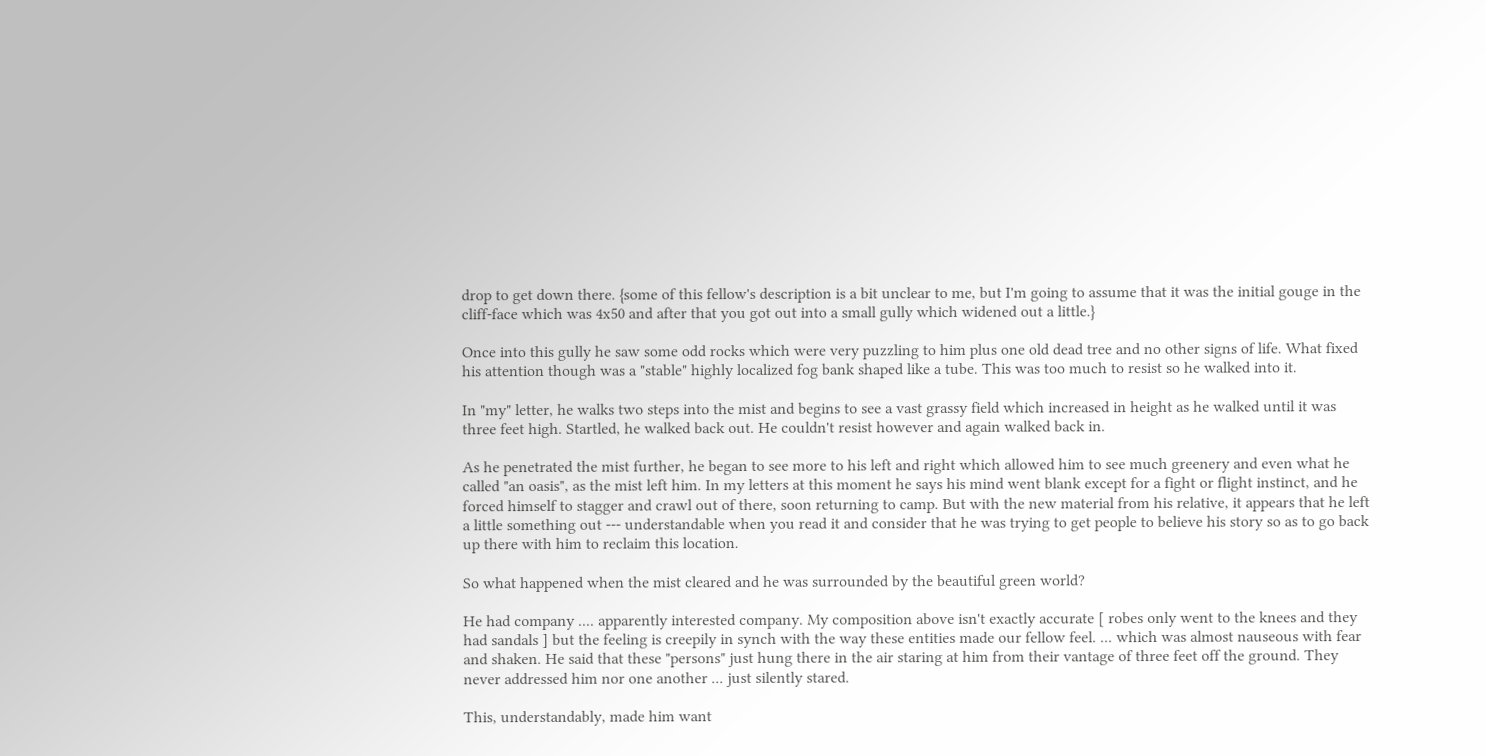drop to get down there. {some of this fellow's description is a bit unclear to me, but I'm going to assume that it was the initial gouge in the cliff-face which was 4x50 and after that you got out into a small gully which widened out a little.}

Once into this gully he saw some odd rocks which were very puzzling to him plus one old dead tree and no other signs of life. What fixed his attention though was a "stable" highly localized fog bank shaped like a tube. This was too much to resist so he walked into it.

In "my" letter, he walks two steps into the mist and begins to see a vast grassy field which increased in height as he walked until it was three feet high. Startled, he walked back out. He couldn't resist however and again walked back in.

As he penetrated the mist further, he began to see more to his left and right which allowed him to see much greenery and even what he called "an oasis", as the mist left him. In my letters at this moment he says his mind went blank except for a fight or flight instinct, and he forced himself to stagger and crawl out of there, soon returning to camp. But with the new material from his relative, it appears that he left a little something out --- understandable when you read it and consider that he was trying to get people to believe his story so as to go back up there with him to reclaim this location.

So what happened when the mist cleared and he was surrounded by the beautiful green world?

He had company .... apparently interested company. My composition above isn't exactly accurate [ robes only went to the knees and they had sandals ] but the feeling is creepily in synch with the way these entities made our fellow feel. ... which was almost nauseous with fear and shaken. He said that these "persons" just hung there in the air staring at him from their vantage of three feet off the ground. They never addressed him nor one another ... just silently stared.

This, understandably, made him want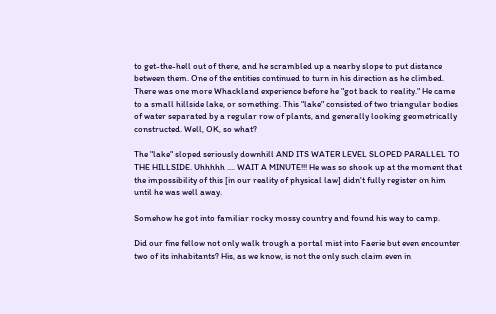to get-the-hell out of there, and he scrambled up a nearby slope to put distance between them. One of the entities continued to turn in his direction as he climbed. There was one more Whackland experience before he "got back to reality." He came to a small hillside lake, or something. This "lake" consisted of two triangular bodies of water separated by a regular row of plants, and generally looking geometrically constructed. Well, OK, so what?

The "lake" sloped seriously downhill AND ITS WATER LEVEL SLOPED PARALLEL TO THE HILLSIDE. Uhhhhh .... WAIT A MINUTE!!! He was so shook up at the moment that the impossibility of this [in our reality of physical law] didn't fully register on him until he was well away.

Somehow he got into familiar rocky mossy country and found his way to camp.

Did our fine fellow not only walk trough a portal mist into Faerie but even encounter two of its inhabitants? His, as we know, is not the only such claim even in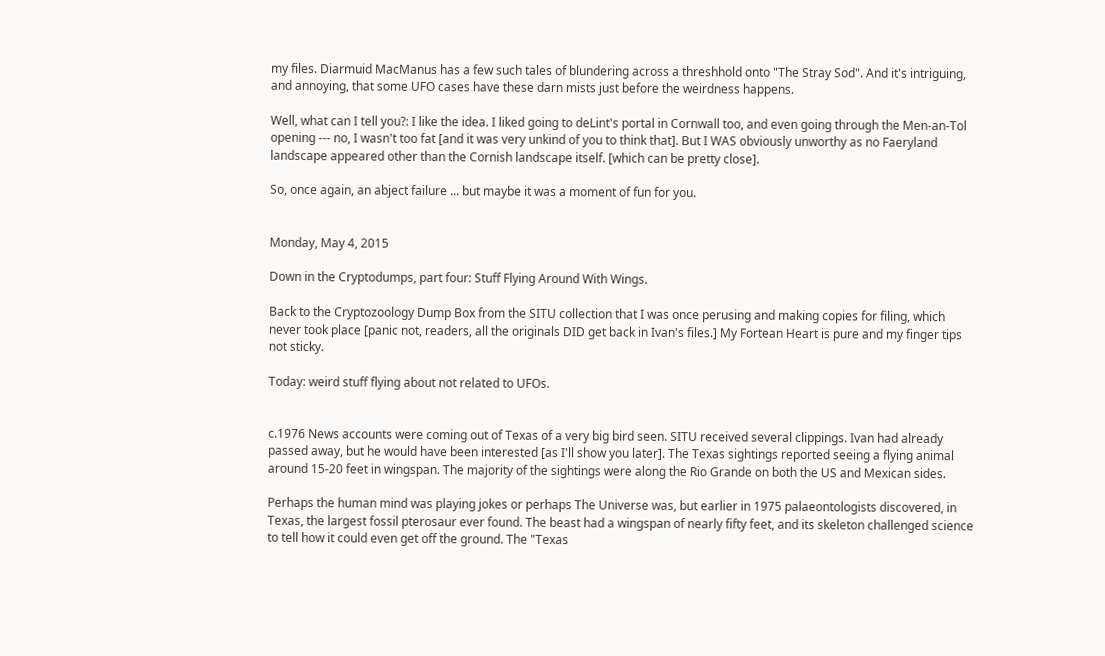my files. Diarmuid MacManus has a few such tales of blundering across a threshhold onto "The Stray Sod". And it's intriguing, and annoying, that some UFO cases have these darn mists just before the weirdness happens.

Well, what can I tell you?: I like the idea. I liked going to deLint's portal in Cornwall too, and even going through the Men-an-Tol opening --- no, I wasn't too fat [and it was very unkind of you to think that]. But I WAS obviously unworthy as no Faeryland landscape appeared other than the Cornish landscape itself. [which can be pretty close].

So, once again, an abject failure ... but maybe it was a moment of fun for you.


Monday, May 4, 2015

Down in the Cryptodumps, part four: Stuff Flying Around With Wings.

Back to the Cryptozoology Dump Box from the SITU collection that I was once perusing and making copies for filing, which never took place [panic not, readers, all the originals DID get back in Ivan's files.] My Fortean Heart is pure and my finger tips not sticky.

Today: weird stuff flying about not related to UFOs.


c.1976 News accounts were coming out of Texas of a very big bird seen. SITU received several clippings. Ivan had already passed away, but he would have been interested [as I'll show you later]. The Texas sightings reported seeing a flying animal around 15-20 feet in wingspan. The majority of the sightings were along the Rio Grande on both the US and Mexican sides.

Perhaps the human mind was playing jokes or perhaps The Universe was, but earlier in 1975 palaeontologists discovered, in Texas, the largest fossil pterosaur ever found. The beast had a wingspan of nearly fifty feet, and its skeleton challenged science to tell how it could even get off the ground. The "Texas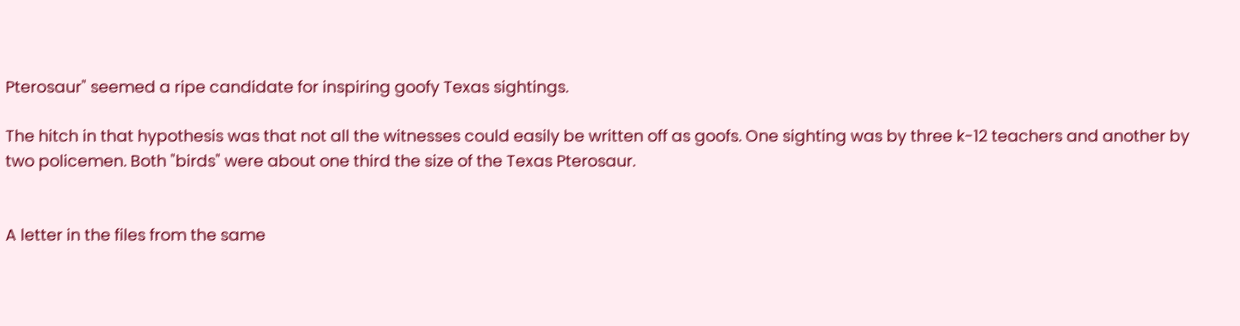Pterosaur" seemed a ripe candidate for inspiring goofy Texas sightings.

The hitch in that hypothesis was that not all the witnesses could easily be written off as goofs. One sighting was by three k-12 teachers and another by two policemen. Both "birds" were about one third the size of the Texas Pterosaur.


A letter in the files from the same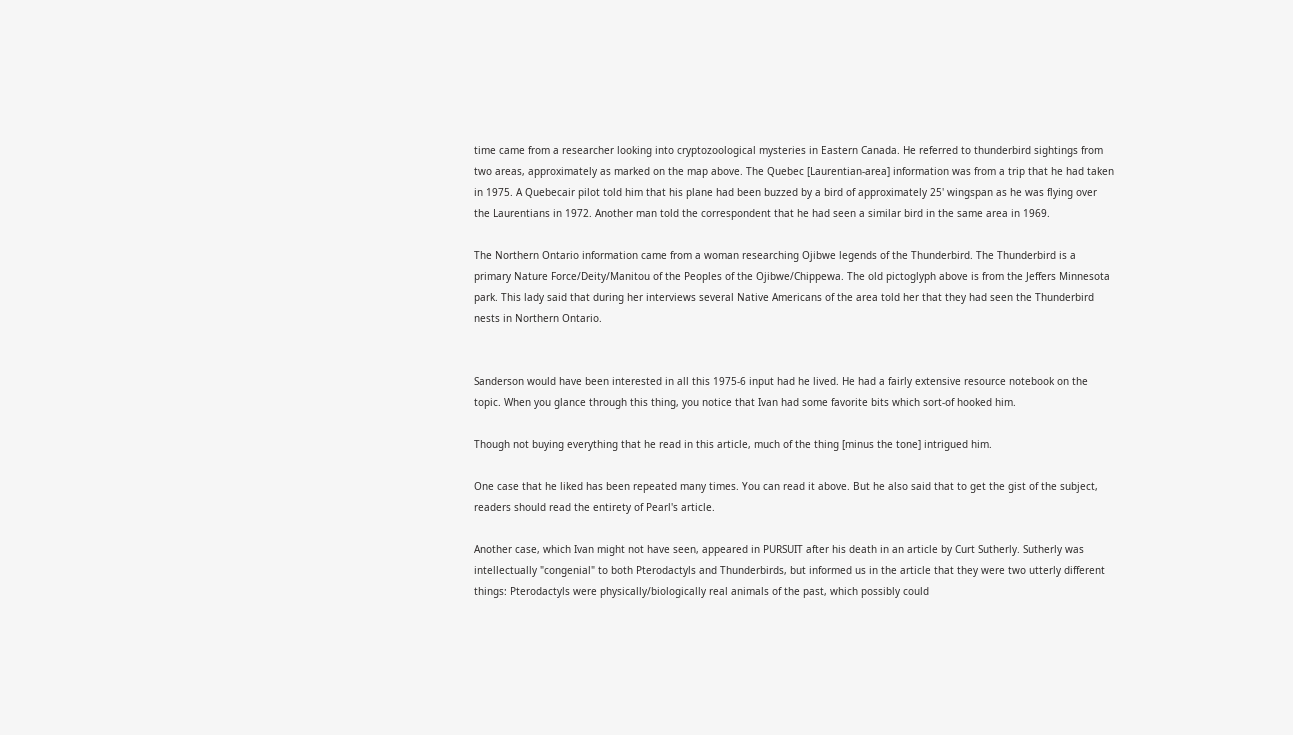time came from a researcher looking into cryptozoological mysteries in Eastern Canada. He referred to thunderbird sightings from two areas, approximately as marked on the map above. The Quebec [Laurentian-area] information was from a trip that he had taken in 1975. A Quebecair pilot told him that his plane had been buzzed by a bird of approximately 25' wingspan as he was flying over the Laurentians in 1972. Another man told the correspondent that he had seen a similar bird in the same area in 1969.

The Northern Ontario information came from a woman researching Ojibwe legends of the Thunderbird. The Thunderbird is a primary Nature Force/Deity/Manitou of the Peoples of the Ojibwe/Chippewa. The old pictoglyph above is from the Jeffers Minnesota park. This lady said that during her interviews several Native Americans of the area told her that they had seen the Thunderbird nests in Northern Ontario.


Sanderson would have been interested in all this 1975-6 input had he lived. He had a fairly extensive resource notebook on the topic. When you glance through this thing, you notice that Ivan had some favorite bits which sort-of hooked him.

Though not buying everything that he read in this article, much of the thing [minus the tone] intrigued him.

One case that he liked has been repeated many times. You can read it above. But he also said that to get the gist of the subject, readers should read the entirety of Pearl's article.

Another case, which Ivan might not have seen, appeared in PURSUIT after his death in an article by Curt Sutherly. Sutherly was intellectually "congenial" to both Pterodactyls and Thunderbirds, but informed us in the article that they were two utterly different things: Pterodactyls were physically/biologically real animals of the past, which possibly could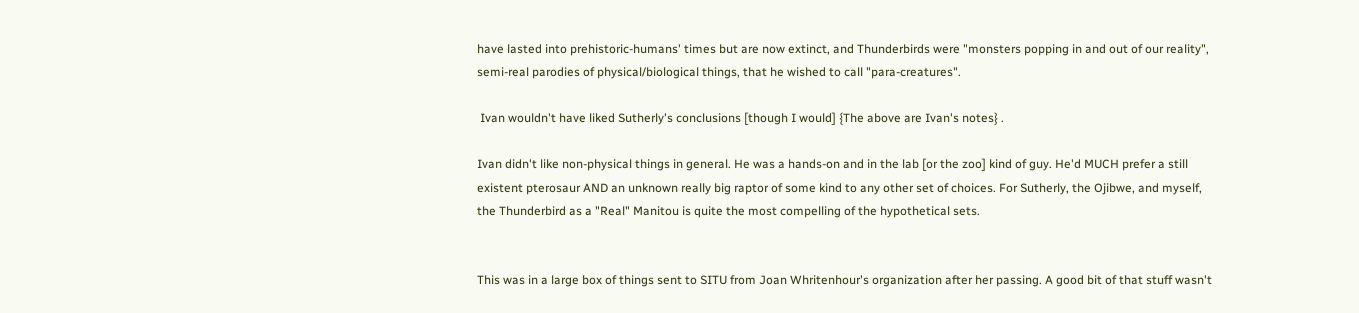have lasted into prehistoric-humans' times but are now extinct, and Thunderbirds were "monsters popping in and out of our reality", semi-real parodies of physical/biological things, that he wished to call "para-creatures".

 Ivan wouldn't have liked Sutherly's conclusions [though I would] {The above are Ivan's notes} .

Ivan didn't like non-physical things in general. He was a hands-on and in the lab [or the zoo] kind of guy. He'd MUCH prefer a still existent pterosaur AND an unknown really big raptor of some kind to any other set of choices. For Sutherly, the Ojibwe, and myself, the Thunderbird as a "Real" Manitou is quite the most compelling of the hypothetical sets.


This was in a large box of things sent to SITU from Joan Whritenhour's organization after her passing. A good bit of that stuff wasn't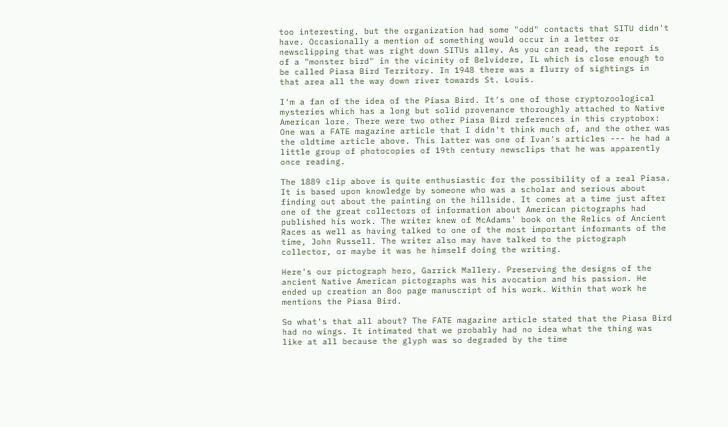too interesting, but the organization had some "odd" contacts that SITU didn't have. Occasionally a mention of something would occur in a letter or newsclipping that was right down SITUs alley. As you can read, the report is of a "monster bird" in the vicinity of Belvidere, IL which is close enough to be called Piasa Bird Territory. In 1948 there was a flurry of sightings in that area all the way down river towards St. Louis.

I'm a fan of the idea of the Piasa Bird. It's one of those cryptozoological mysteries which has a long but solid provenance thoroughly attached to Native American lore. There were two other Piasa Bird references in this cryptobox: One was a FATE magazine article that I didn't think much of, and the other was the oldtime article above. This latter was one of Ivan's articles --- he had a little group of photocopies of 19th century newsclips that he was apparently once reading.

The 1889 clip above is quite enthusiastic for the possibility of a real Piasa. It is based upon knowledge by someone who was a scholar and serious about finding out about the painting on the hillside. It comes at a time just after one of the great collectors of information about American pictographs had published his work. The writer knew of McAdams' book on the Relics of Ancient Races as well as having talked to one of the most important informants of the time, John Russell. The writer also may have talked to the pictograph collector, or maybe it was he himself doing the writing.

Here's our pictograph hero, Garrick Mallery. Preserving the designs of the ancient Native American pictographs was his avocation and his passion. He ended up creation an 8oo page manuscript of his work. Within that work he mentions the Piasa Bird.

So what's that all about? The FATE magazine article stated that the Piasa Bird had no wings. It intimated that we probably had no idea what the thing was like at all because the glyph was so degraded by the time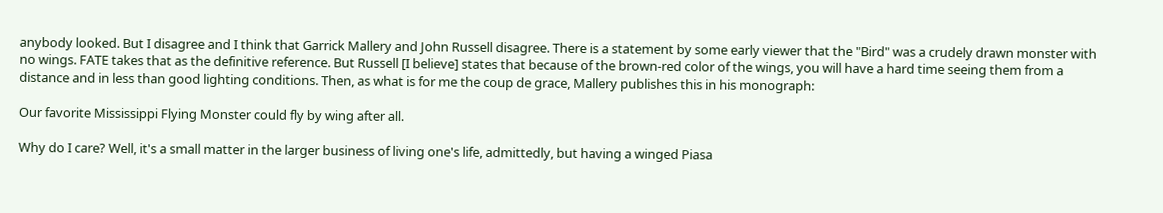anybody looked. But I disagree and I think that Garrick Mallery and John Russell disagree. There is a statement by some early viewer that the "Bird" was a crudely drawn monster with no wings. FATE takes that as the definitive reference. But Russell [I believe] states that because of the brown-red color of the wings, you will have a hard time seeing them from a distance and in less than good lighting conditions. Then, as what is for me the coup de grace, Mallery publishes this in his monograph:

Our favorite Mississippi Flying Monster could fly by wing after all.

Why do I care? Well, it's a small matter in the larger business of living one's life, admittedly, but having a winged Piasa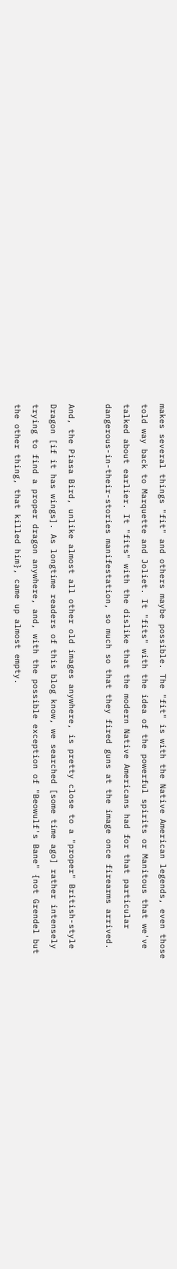makes several things "fit" and others maybe possible. The "fit" is with the Native American legends, even those told way back to Marquette and Joliet. It "fits" with the idea of the powerful spirits or Manitous that we've talked about earlier. It "fits" with the dislike that the modern Native Americans had for that particular dangerous-in-their-stories manifestation, so much so that they fired guns at the image once firearms arrived.

And, the Piasa Bird, unlike almost all other old images anywhere, is pretty close to a "proper" British-style Dragon [if it has wings]. As longtime readers of this blog know, we searched [some time ago] rather intensely trying to find a proper dragon anywhere, and, with the possible exception of "Beowulf's Bane" {not Grendel but the other thing, that killed him}, came up almost empty.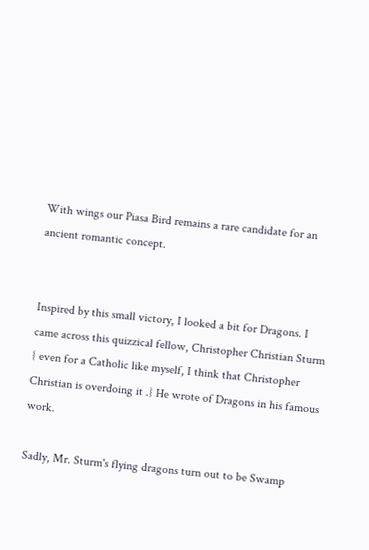With wings our Piasa Bird remains a rare candidate for an ancient romantic concept.


Inspired by this small victory, I looked a bit for Dragons. I came across this quizzical fellow, Christopher Christian Sturm { even for a Catholic like myself, I think that Christopher Christian is overdoing it .} He wrote of Dragons in his famous work.

Sadly, Mr. Sturm's flying dragons turn out to be Swamp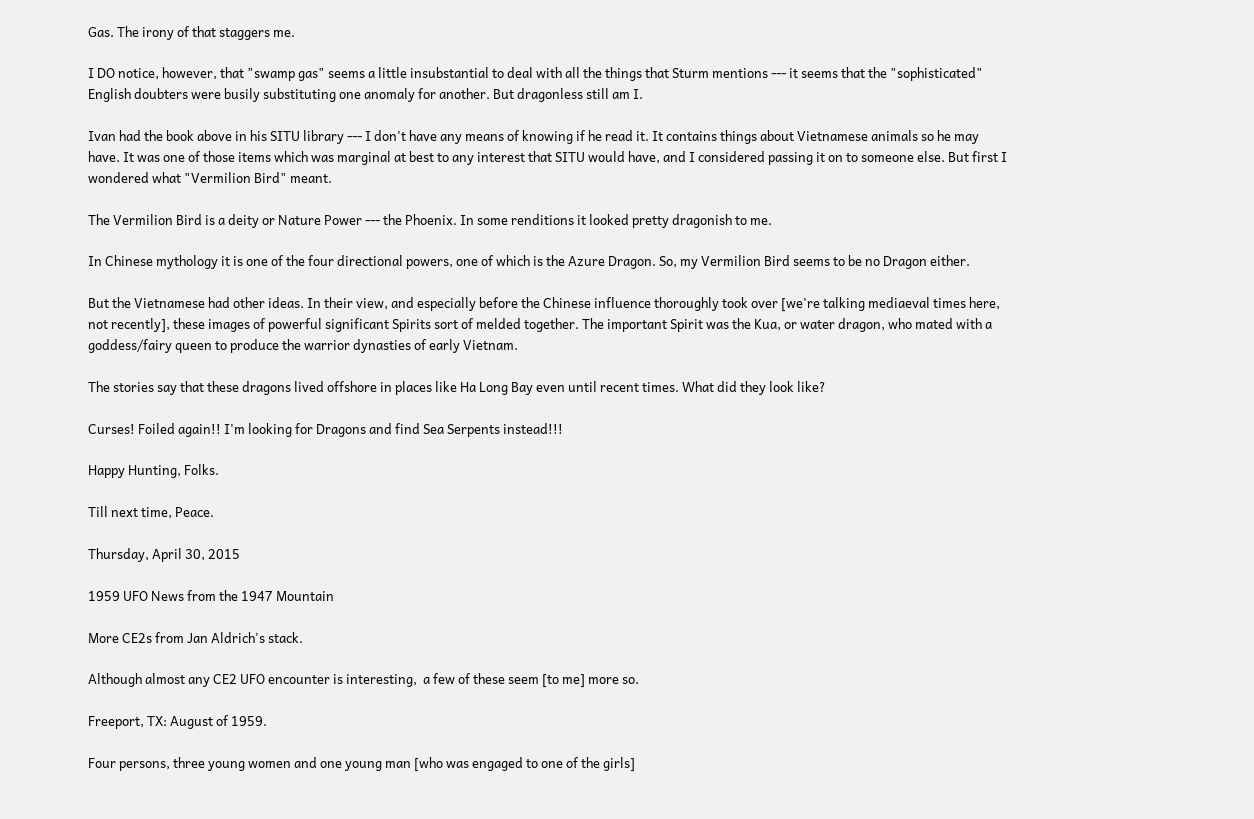Gas. The irony of that staggers me.

I DO notice, however, that "swamp gas" seems a little insubstantial to deal with all the things that Sturm mentions --- it seems that the "sophisticated" English doubters were busily substituting one anomaly for another. But dragonless still am I.

Ivan had the book above in his SITU library --- I don't have any means of knowing if he read it. It contains things about Vietnamese animals so he may have. It was one of those items which was marginal at best to any interest that SITU would have, and I considered passing it on to someone else. But first I wondered what "Vermilion Bird" meant.

The Vermilion Bird is a deity or Nature Power --- the Phoenix. In some renditions it looked pretty dragonish to me.

In Chinese mythology it is one of the four directional powers, one of which is the Azure Dragon. So, my Vermilion Bird seems to be no Dragon either.

But the Vietnamese had other ideas. In their view, and especially before the Chinese influence thoroughly took over [we're talking mediaeval times here, not recently], these images of powerful significant Spirits sort of melded together. The important Spirit was the Kua, or water dragon, who mated with a goddess/fairy queen to produce the warrior dynasties of early Vietnam.

The stories say that these dragons lived offshore in places like Ha Long Bay even until recent times. What did they look like?

Curses! Foiled again!! I'm looking for Dragons and find Sea Serpents instead!!!

Happy Hunting, Folks.

Till next time, Peace.

Thursday, April 30, 2015

1959 UFO News from the 1947 Mountain

More CE2s from Jan Aldrich's stack.

Although almost any CE2 UFO encounter is interesting,  a few of these seem [to me] more so.

Freeport, TX: August of 1959.

Four persons, three young women and one young man [who was engaged to one of the girls]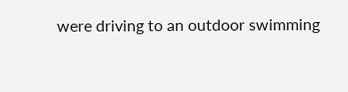were driving to an outdoor swimming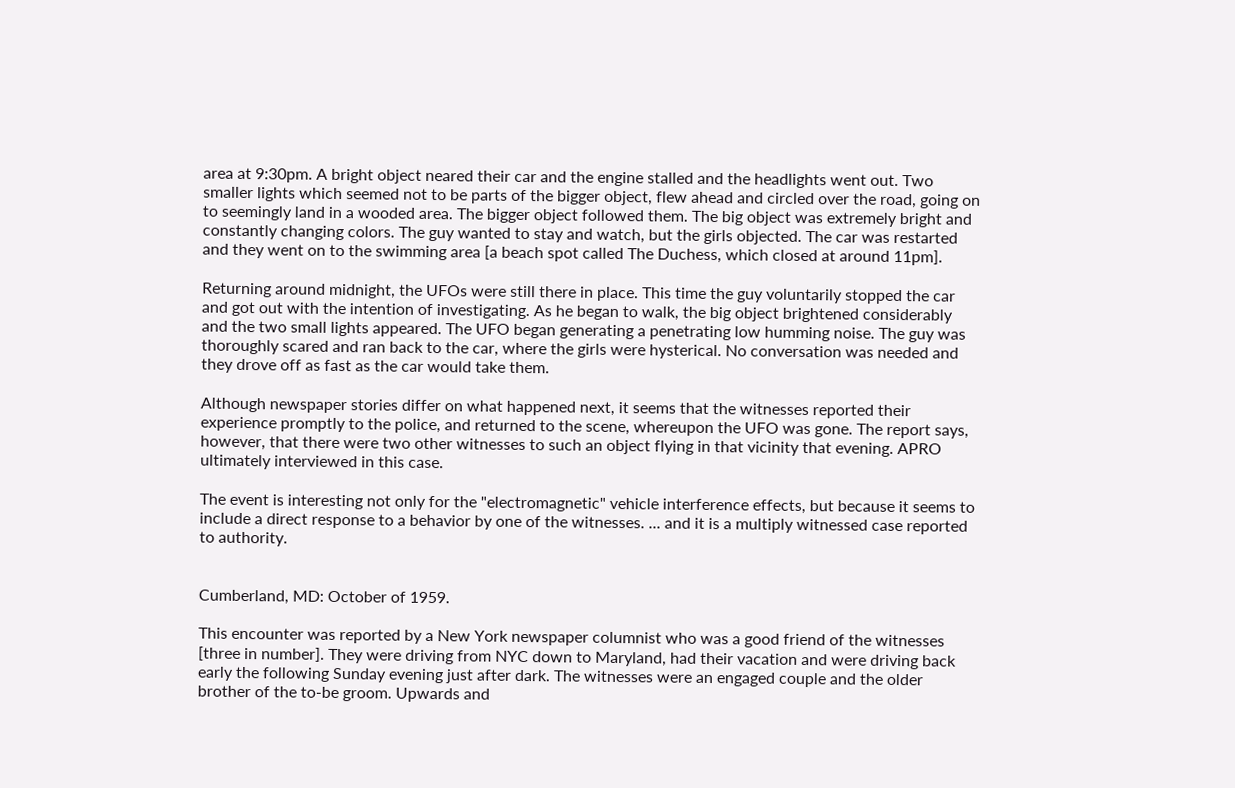area at 9:30pm. A bright object neared their car and the engine stalled and the headlights went out. Two smaller lights which seemed not to be parts of the bigger object, flew ahead and circled over the road, going on to seemingly land in a wooded area. The bigger object followed them. The big object was extremely bright and constantly changing colors. The guy wanted to stay and watch, but the girls objected. The car was restarted and they went on to the swimming area [a beach spot called The Duchess, which closed at around 11pm].

Returning around midnight, the UFOs were still there in place. This time the guy voluntarily stopped the car and got out with the intention of investigating. As he began to walk, the big object brightened considerably and the two small lights appeared. The UFO began generating a penetrating low humming noise. The guy was thoroughly scared and ran back to the car, where the girls were hysterical. No conversation was needed and they drove off as fast as the car would take them.

Although newspaper stories differ on what happened next, it seems that the witnesses reported their experience promptly to the police, and returned to the scene, whereupon the UFO was gone. The report says, however, that there were two other witnesses to such an object flying in that vicinity that evening. APRO ultimately interviewed in this case.

The event is interesting not only for the "electromagnetic" vehicle interference effects, but because it seems to include a direct response to a behavior by one of the witnesses. ... and it is a multiply witnessed case reported to authority.


Cumberland, MD: October of 1959.

This encounter was reported by a New York newspaper columnist who was a good friend of the witnesses [three in number]. They were driving from NYC down to Maryland, had their vacation and were driving back early the following Sunday evening just after dark. The witnesses were an engaged couple and the older brother of the to-be groom. Upwards and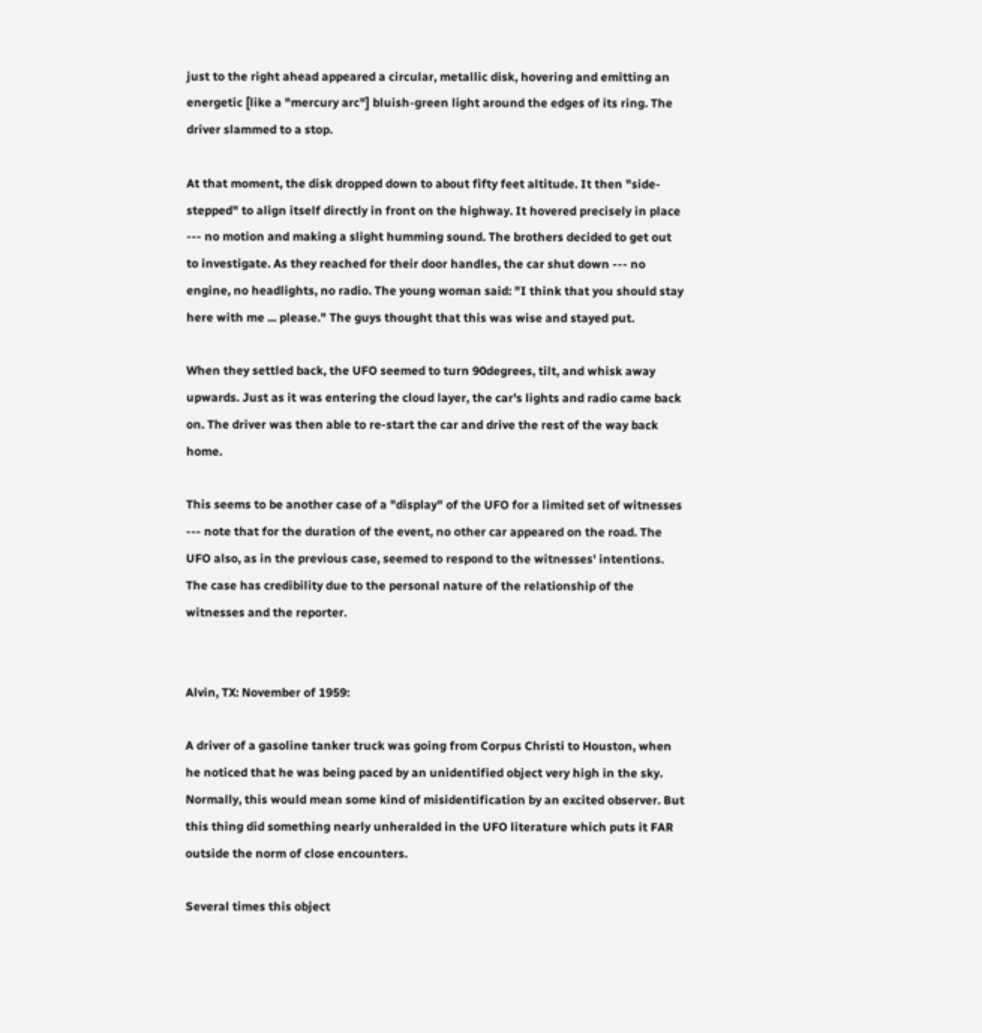just to the right ahead appeared a circular, metallic disk, hovering and emitting an energetic [like a "mercury arc"] bluish-green light around the edges of its ring. The driver slammed to a stop.

At that moment, the disk dropped down to about fifty feet altitude. It then "side-stepped" to align itself directly in front on the highway. It hovered precisely in place --- no motion and making a slight humming sound. The brothers decided to get out to investigate. As they reached for their door handles, the car shut down --- no engine, no headlights, no radio. The young woman said: "I think that you should stay here with me ... please." The guys thought that this was wise and stayed put.

When they settled back, the UFO seemed to turn 90degrees, tilt, and whisk away upwards. Just as it was entering the cloud layer, the car's lights and radio came back on. The driver was then able to re-start the car and drive the rest of the way back home.

This seems to be another case of a "display" of the UFO for a limited set of witnesses --- note that for the duration of the event, no other car appeared on the road. The UFO also, as in the previous case, seemed to respond to the witnesses' intentions. The case has credibility due to the personal nature of the relationship of the witnesses and the reporter.


Alvin, TX: November of 1959:

A driver of a gasoline tanker truck was going from Corpus Christi to Houston, when he noticed that he was being paced by an unidentified object very high in the sky. Normally, this would mean some kind of misidentification by an excited observer. But this thing did something nearly unheralded in the UFO literature which puts it FAR outside the norm of close encounters.

Several times this object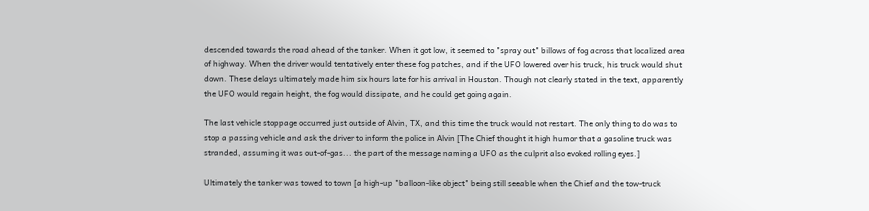descended towards the road ahead of the tanker. When it got low, it seemed to "spray out" billows of fog across that localized area of highway. When the driver would tentatively enter these fog patches, and if the UFO lowered over his truck, his truck would shut down. These delays ultimately made him six hours late for his arrival in Houston. Though not clearly stated in the text, apparently the UFO would regain height, the fog would dissipate, and he could get going again.

The last vehicle stoppage occurred just outside of Alvin, TX, and this time the truck would not restart. The only thing to do was to stop a passing vehicle and ask the driver to inform the police in Alvin [The Chief thought it high humor that a gasoline truck was stranded, assuming it was out-of-gas... the part of the message naming a UFO as the culprit also evoked rolling eyes.]

Ultimately the tanker was towed to town [a high-up "balloon-like object" being still seeable when the Chief and the tow-truck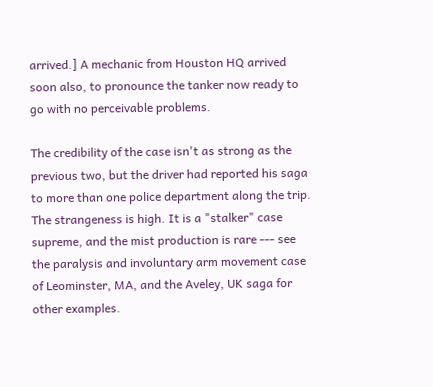arrived.] A mechanic from Houston HQ arrived soon also, to pronounce the tanker now ready to go with no perceivable problems.

The credibility of the case isn't as strong as the previous two, but the driver had reported his saga to more than one police department along the trip. The strangeness is high. It is a "stalker" case supreme, and the mist production is rare --- see the paralysis and involuntary arm movement case of Leominster, MA, and the Aveley, UK saga for other examples.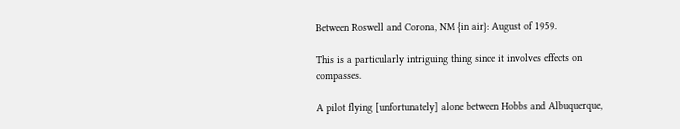Between Roswell and Corona, NM {in air}: August of 1959.

This is a particularly intriguing thing since it involves effects on compasses.

A pilot flying [unfortunately] alone between Hobbs and Albuquerque,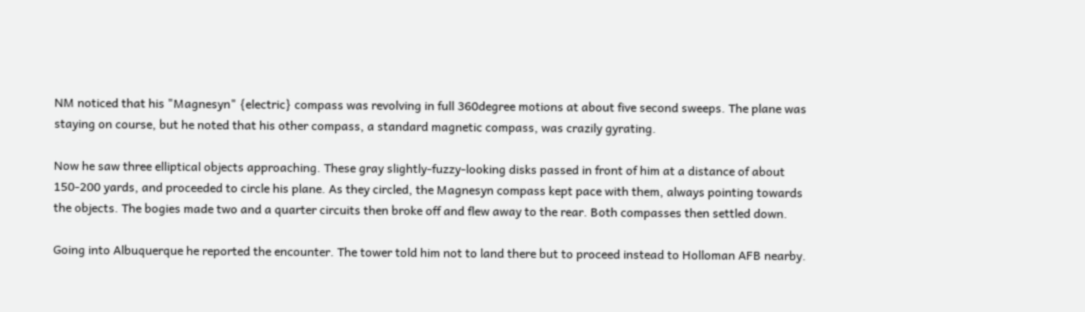NM noticed that his "Magnesyn" {electric} compass was revolving in full 360degree motions at about five second sweeps. The plane was staying on course, but he noted that his other compass, a standard magnetic compass, was crazily gyrating.

Now he saw three elliptical objects approaching. These gray slightly-fuzzy-looking disks passed in front of him at a distance of about 150-200 yards, and proceeded to circle his plane. As they circled, the Magnesyn compass kept pace with them, always pointing towards the objects. The bogies made two and a quarter circuits then broke off and flew away to the rear. Both compasses then settled down.

Going into Albuquerque he reported the encounter. The tower told him not to land there but to proceed instead to Holloman AFB nearby.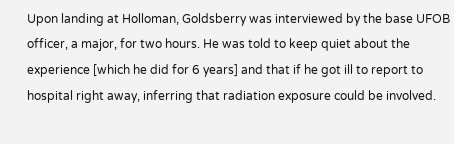Upon landing at Holloman, Goldsberry was interviewed by the base UFOB officer, a major, for two hours. He was told to keep quiet about the experience [which he did for 6 years] and that if he got ill to report to hospital right away, inferring that radiation exposure could be involved.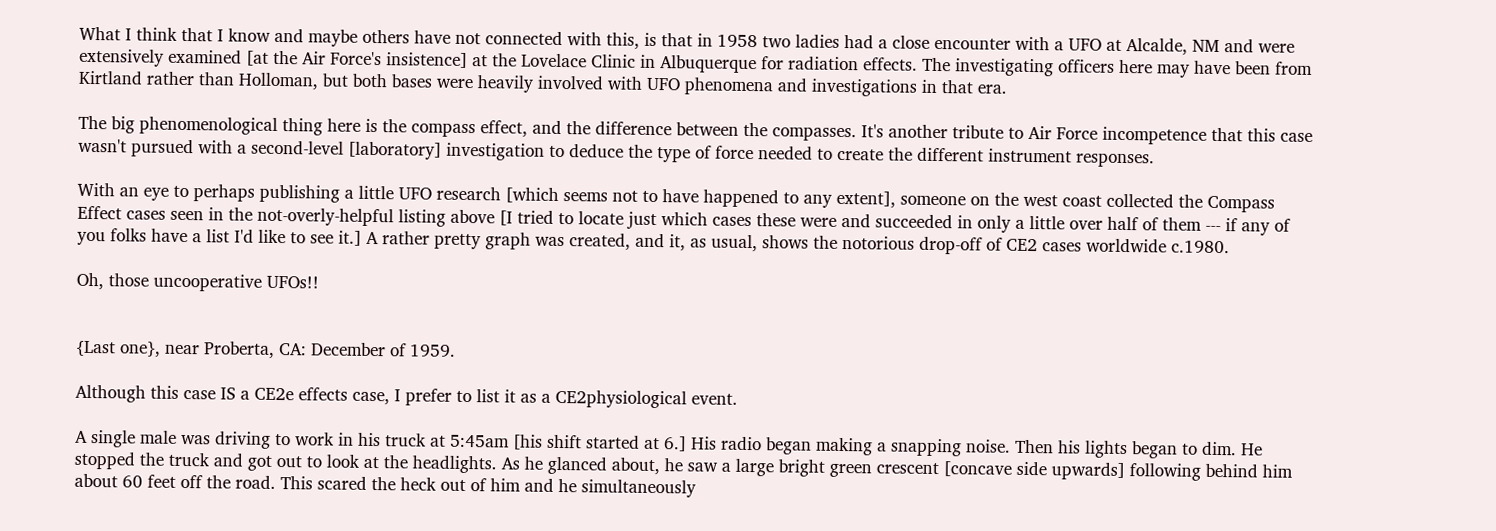What I think that I know and maybe others have not connected with this, is that in 1958 two ladies had a close encounter with a UFO at Alcalde, NM and were extensively examined [at the Air Force's insistence] at the Lovelace Clinic in Albuquerque for radiation effects. The investigating officers here may have been from Kirtland rather than Holloman, but both bases were heavily involved with UFO phenomena and investigations in that era.

The big phenomenological thing here is the compass effect, and the difference between the compasses. It's another tribute to Air Force incompetence that this case wasn't pursued with a second-level [laboratory] investigation to deduce the type of force needed to create the different instrument responses.

With an eye to perhaps publishing a little UFO research [which seems not to have happened to any extent], someone on the west coast collected the Compass Effect cases seen in the not-overly-helpful listing above [I tried to locate just which cases these were and succeeded in only a little over half of them --- if any of you folks have a list I'd like to see it.] A rather pretty graph was created, and it, as usual, shows the notorious drop-off of CE2 cases worldwide c.1980.

Oh, those uncooperative UFOs!!


{Last one}, near Proberta, CA: December of 1959.

Although this case IS a CE2e effects case, I prefer to list it as a CE2physiological event.

A single male was driving to work in his truck at 5:45am [his shift started at 6.] His radio began making a snapping noise. Then his lights began to dim. He stopped the truck and got out to look at the headlights. As he glanced about, he saw a large bright green crescent [concave side upwards] following behind him about 60 feet off the road. This scared the heck out of him and he simultaneously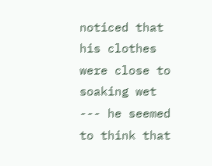noticed that his clothes were close to soaking wet --- he seemed to think that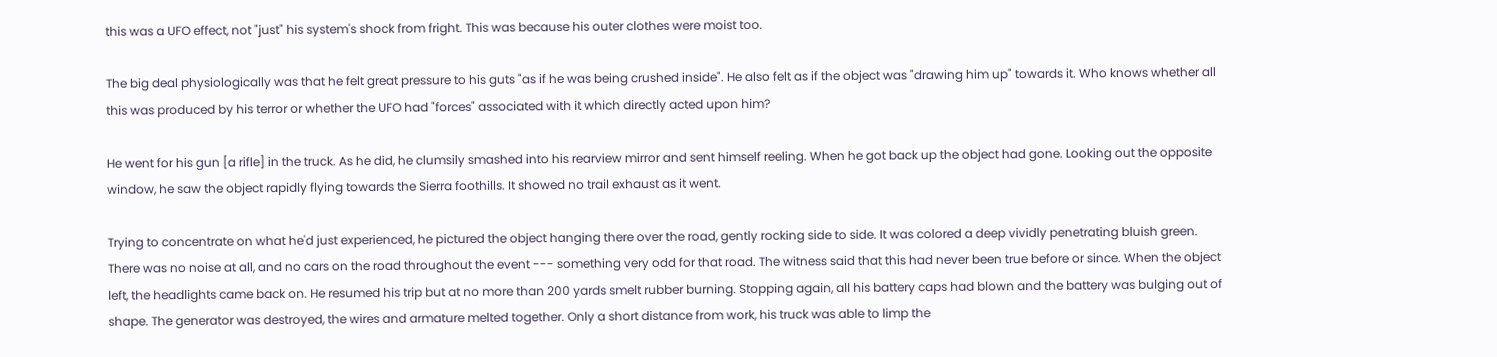this was a UFO effect, not "just" his system's shock from fright. This was because his outer clothes were moist too.

The big deal physiologically was that he felt great pressure to his guts "as if he was being crushed inside". He also felt as if the object was "drawing him up" towards it. Who knows whether all this was produced by his terror or whether the UFO had "forces" associated with it which directly acted upon him?

He went for his gun [a rifle] in the truck. As he did, he clumsily smashed into his rearview mirror and sent himself reeling. When he got back up the object had gone. Looking out the opposite window, he saw the object rapidly flying towards the Sierra foothills. It showed no trail exhaust as it went.

Trying to concentrate on what he'd just experienced, he pictured the object hanging there over the road, gently rocking side to side. It was colored a deep vividly penetrating bluish green. There was no noise at all, and no cars on the road throughout the event --- something very odd for that road. The witness said that this had never been true before or since. When the object left, the headlights came back on. He resumed his trip but at no more than 200 yards smelt rubber burning. Stopping again, all his battery caps had blown and the battery was bulging out of shape. The generator was destroyed, the wires and armature melted together. Only a short distance from work, his truck was able to limp the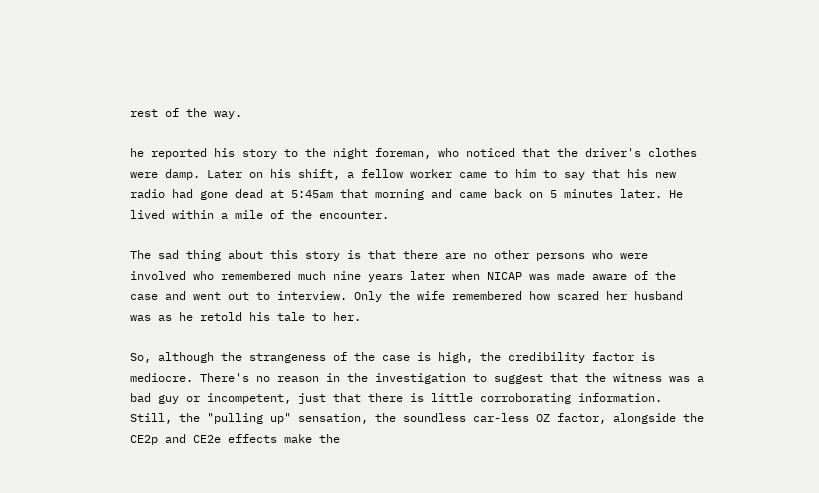rest of the way.

he reported his story to the night foreman, who noticed that the driver's clothes were damp. Later on his shift, a fellow worker came to him to say that his new radio had gone dead at 5:45am that morning and came back on 5 minutes later. He lived within a mile of the encounter.

The sad thing about this story is that there are no other persons who were involved who remembered much nine years later when NICAP was made aware of the case and went out to interview. Only the wife remembered how scared her husband was as he retold his tale to her.

So, although the strangeness of the case is high, the credibility factor is mediocre. There's no reason in the investigation to suggest that the witness was a bad guy or incompetent, just that there is little corroborating information. Still, the "pulling up" sensation, the soundless car-less OZ factor, alongside the CE2p and CE2e effects make the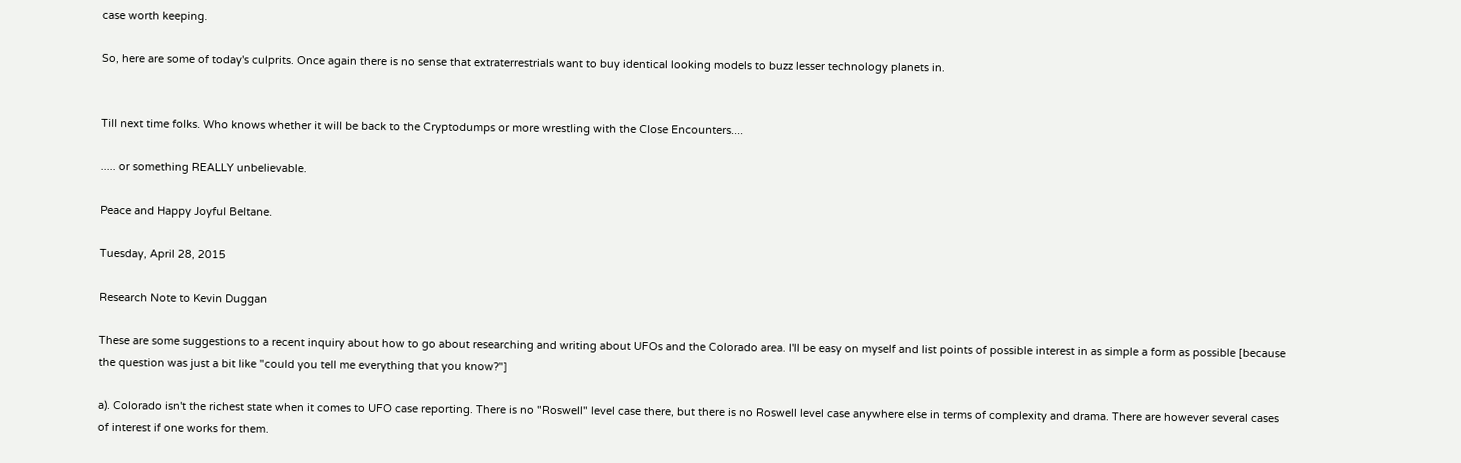case worth keeping.

So, here are some of today's culprits. Once again there is no sense that extraterrestrials want to buy identical looking models to buzz lesser technology planets in.


Till next time folks. Who knows whether it will be back to the Cryptodumps or more wrestling with the Close Encounters....

..... or something REALLY unbelievable.

Peace and Happy Joyful Beltane.

Tuesday, April 28, 2015

Research Note to Kevin Duggan

These are some suggestions to a recent inquiry about how to go about researching and writing about UFOs and the Colorado area. I'll be easy on myself and list points of possible interest in as simple a form as possible [because the question was just a bit like "could you tell me everything that you know?"]

a). Colorado isn't the richest state when it comes to UFO case reporting. There is no "Roswell" level case there, but there is no Roswell level case anywhere else in terms of complexity and drama. There are however several cases of interest if one works for them.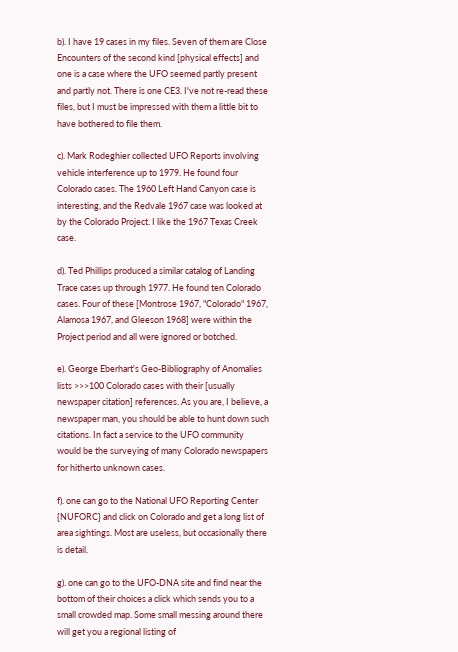b). I have 19 cases in my files. Seven of them are Close Encounters of the second kind [physical effects] and one is a case where the UFO seemed partly present and partly not. There is one CE3. I've not re-read these files, but I must be impressed with them a little bit to have bothered to file them.

c). Mark Rodeghier collected UFO Reports involving vehicle interference up to 1979. He found four Colorado cases. The 1960 Left Hand Canyon case is interesting, and the Redvale 1967 case was looked at by the Colorado Project. I like the 1967 Texas Creek case.

d). Ted Phillips produced a similar catalog of Landing Trace cases up through 1977. He found ten Colorado cases. Four of these [Montrose 1967, "Colorado" 1967, Alamosa 1967, and Gleeson 1968] were within the Project period and all were ignored or botched.

e). George Eberhart's Geo-Bibliography of Anomalies lists >>>100 Colorado cases with their [usually newspaper citation] references. As you are, I believe, a newspaper man, you should be able to hunt down such citations. In fact a service to the UFO community would be the surveying of many Colorado newspapers for hitherto unknown cases.

f). one can go to the National UFO Reporting Center {NUFORC} and click on Colorado and get a long list of area sightings. Most are useless, but occasionally there is detail.

g). one can go to the UFO-DNA site and find near the bottom of their choices a click which sends you to a small crowded map. Some small messing around there will get you a regional listing of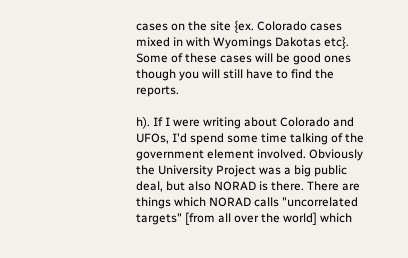cases on the site {ex. Colorado cases mixed in with Wyomings Dakotas etc}. Some of these cases will be good ones though you will still have to find the reports.

h). If I were writing about Colorado and UFOs, I'd spend some time talking of the government element involved. Obviously the University Project was a big public deal, but also NORAD is there. There are things which NORAD calls "uncorrelated targets" [from all over the world] which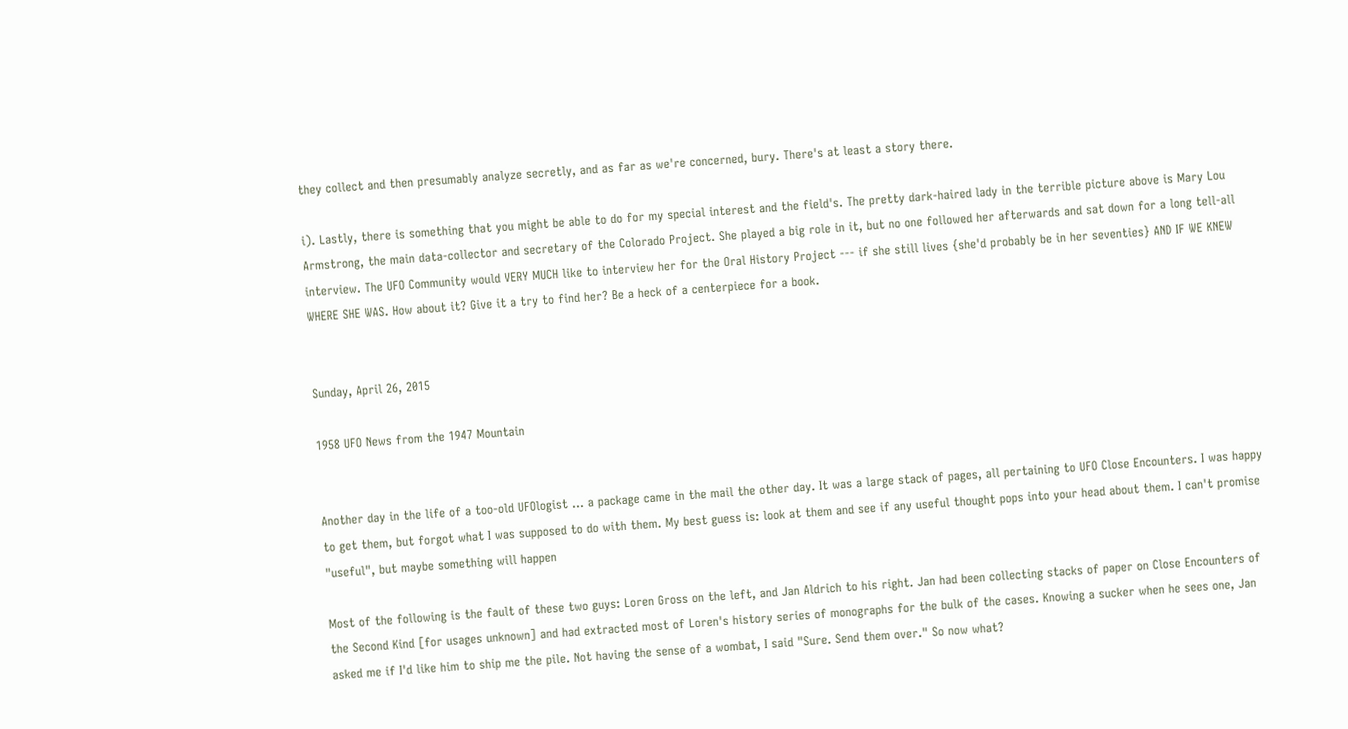they collect and then presumably analyze secretly, and as far as we're concerned, bury. There's at least a story there.

i). Lastly, there is something that you might be able to do for my special interest and the field's. The pretty dark-haired lady in the terrible picture above is Mary Lou Armstrong, the main data-collector and secretary of the Colorado Project. She played a big role in it, but no one followed her afterwards and sat down for a long tell-all interview. The UFO Community would VERY MUCH like to interview her for the Oral History Project --- if she still lives {she'd probably be in her seventies} AND IF WE KNEW WHERE SHE WAS. How about it? Give it a try to find her? Be a heck of a centerpiece for a book.


Sunday, April 26, 2015

1958 UFO News from the 1947 Mountain


Another day in the life of a too-old UFOlogist ... a package came in the mail the other day. It was a large stack of pages, all pertaining to UFO Close Encounters. I was happy to get them, but forgot what I was supposed to do with them. My best guess is: look at them and see if any useful thought pops into your head about them. I can't promise "useful", but maybe something will happen

Most of the following is the fault of these two guys: Loren Gross on the left, and Jan Aldrich to his right. Jan had been collecting stacks of paper on Close Encounters of the Second Kind [for usages unknown] and had extracted most of Loren's history series of monographs for the bulk of the cases. Knowing a sucker when he sees one, Jan asked me if I'd like him to ship me the pile. Not having the sense of a wombat, I said "Sure. Send them over." So now what?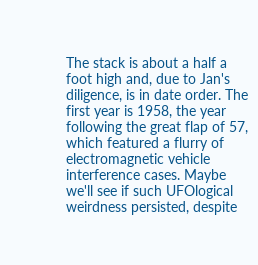The stack is about a half a foot high and, due to Jan's diligence, is in date order. The first year is 1958, the year following the great flap of 57, which featured a flurry of electromagnetic vehicle interference cases. Maybe we'll see if such UFOlogical weirdness persisted, despite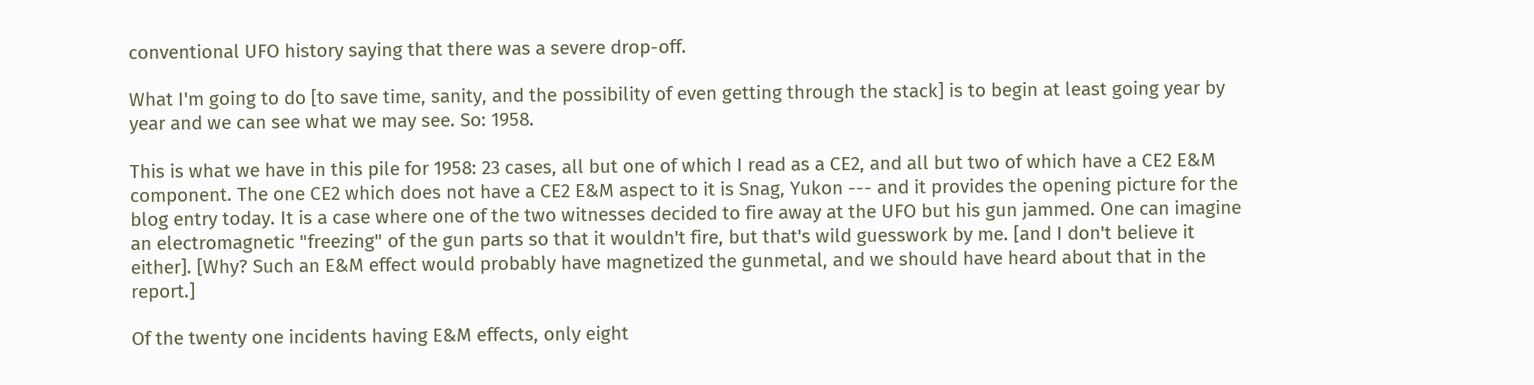conventional UFO history saying that there was a severe drop-off.

What I'm going to do [to save time, sanity, and the possibility of even getting through the stack] is to begin at least going year by year and we can see what we may see. So: 1958.

This is what we have in this pile for 1958: 23 cases, all but one of which I read as a CE2, and all but two of which have a CE2 E&M component. The one CE2 which does not have a CE2 E&M aspect to it is Snag, Yukon --- and it provides the opening picture for the blog entry today. It is a case where one of the two witnesses decided to fire away at the UFO but his gun jammed. One can imagine an electromagnetic "freezing" of the gun parts so that it wouldn't fire, but that's wild guesswork by me. [and I don't believe it either]. [Why? Such an E&M effect would probably have magnetized the gunmetal, and we should have heard about that in the report.]

Of the twenty one incidents having E&M effects, only eight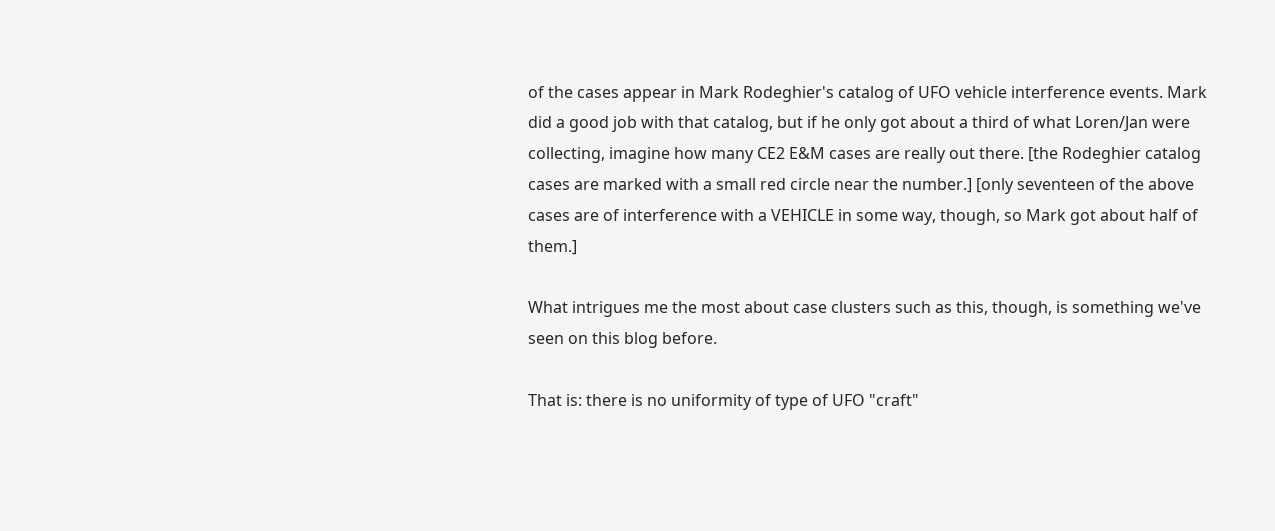of the cases appear in Mark Rodeghier's catalog of UFO vehicle interference events. Mark did a good job with that catalog, but if he only got about a third of what Loren/Jan were collecting, imagine how many CE2 E&M cases are really out there. [the Rodeghier catalog cases are marked with a small red circle near the number.] [only seventeen of the above cases are of interference with a VEHICLE in some way, though, so Mark got about half of them.]

What intrigues me the most about case clusters such as this, though, is something we've seen on this blog before.

That is: there is no uniformity of type of UFO "craft"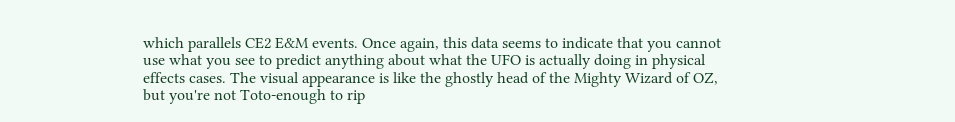which parallels CE2 E&M events. Once again, this data seems to indicate that you cannot use what you see to predict anything about what the UFO is actually doing in physical effects cases. The visual appearance is like the ghostly head of the Mighty Wizard of OZ, but you're not Toto-enough to rip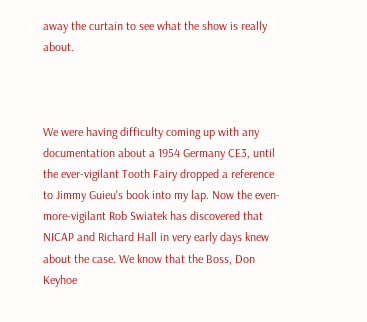away the curtain to see what the show is really about.



We were having difficulty coming up with any documentation about a 1954 Germany CE3, until the ever-vigilant Tooth Fairy dropped a reference to Jimmy Guieu's book into my lap. Now the even-more-vigilant Rob Swiatek has discovered that NICAP and Richard Hall in very early days knew about the case. We know that the Boss, Don Keyhoe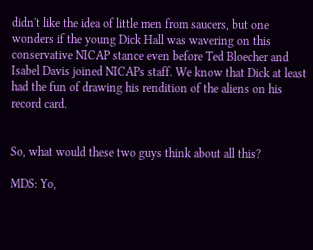didn't like the idea of little men from saucers, but one wonders if the young Dick Hall was wavering on this conservative NICAP stance even before Ted Bloecher and Isabel Davis joined NICAPs staff. We know that Dick at least had the fun of drawing his rendition of the aliens on his record card.


So, what would these two guys think about all this?

MDS: Yo,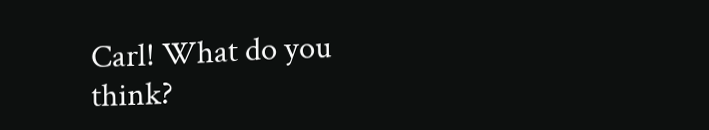Carl! What do you think?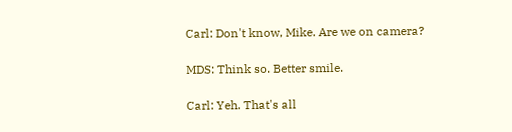Carl: Don't know, Mike. Are we on camera?

MDS: Think so. Better smile.

Carl: Yeh. That's all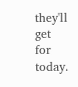they'll get for today.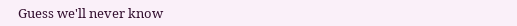Guess we'll never know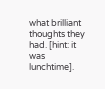what brilliant thoughts they had. [hint: it was lunchtime].